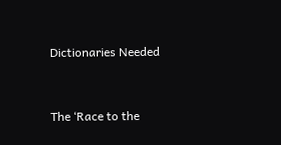Dictionaries Needed


The ‘Race to the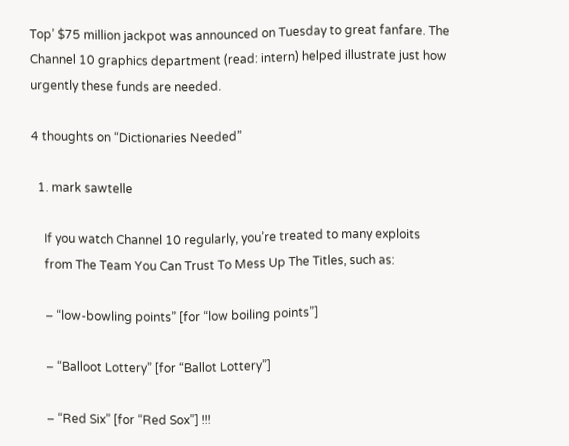Top’ $75 million jackpot was announced on Tuesday to great fanfare. The Channel 10 graphics department (read: intern) helped illustrate just how urgently these funds are needed.

4 thoughts on “Dictionaries Needed”

  1. mark sawtelle

    If you watch Channel 10 regularly, you’re treated to many exploits
    from The Team You Can Trust To Mess Up The Titles, such as:

    – “low-bowling points” [for “low boiling points”]

    – “Balloot Lottery” [for “Ballot Lottery”]

    – “Red Six” [for “Red Sox”] !!!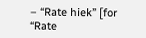– “Rate hiek” [for “Rate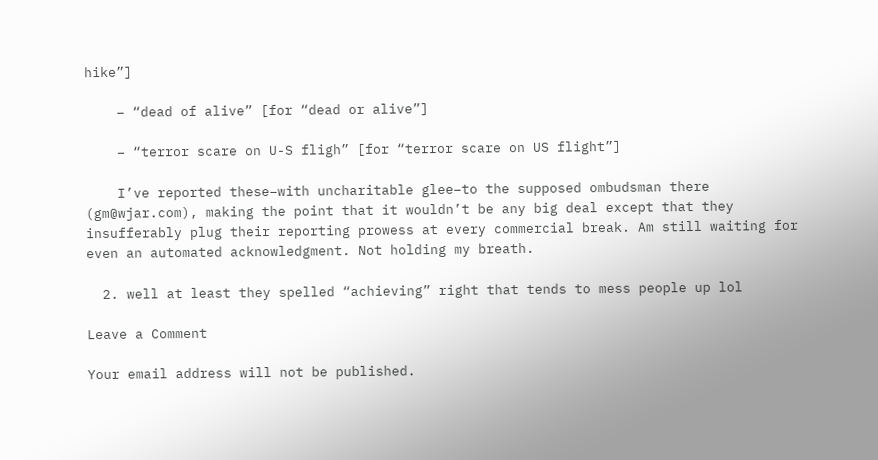hike”]

    – “dead of alive” [for “dead or alive”]

    – “terror scare on U-S fligh” [for “terror scare on US flight”]

    I’ve reported these–with uncharitable glee–to the supposed ombudsman there (gm@wjar.com), making the point that it wouldn’t be any big deal except that they insufferably plug their reporting prowess at every commercial break. Am still waiting for even an automated acknowledgment. Not holding my breath.

  2. well at least they spelled “achieving” right that tends to mess people up lol

Leave a Comment

Your email address will not be published.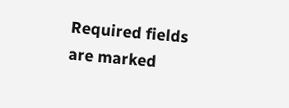Required fields are marked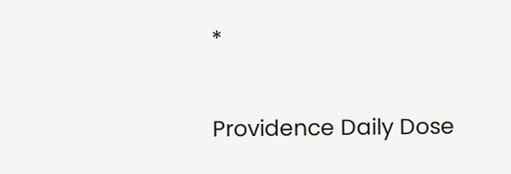*

Providence Daily Dose